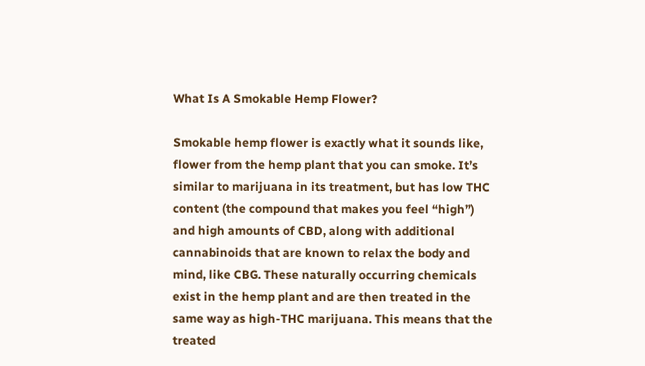What Is A Smokable Hemp Flower?

Smokable hemp flower is exactly what it sounds like, flower from the hemp plant that you can smoke. It’s similar to marijuana in its treatment, but has low THC content (the compound that makes you feel “high”) and high amounts of CBD, along with additional cannabinoids that are known to relax the body and mind, like CBG. These naturally occurring chemicals exist in the hemp plant and are then treated in the same way as high-THC marijuana. This means that the treated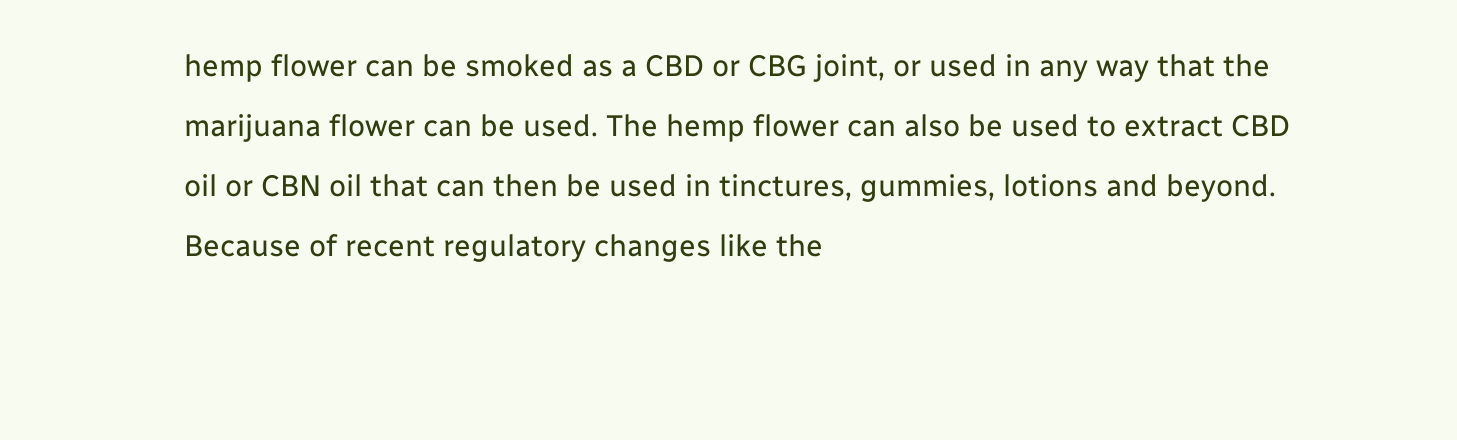hemp flower can be smoked as a CBD or CBG joint, or used in any way that the marijuana flower can be used. The hemp flower can also be used to extract CBD oil or CBN oil that can then be used in tinctures, gummies, lotions and beyond. Because of recent regulatory changes like the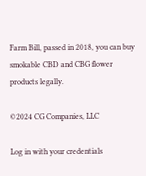Farm Bill, passed in 2018, you can buy smokable CBD and CBG flower products legally.

©2024 CG Companies, LLC

Log in with your credentials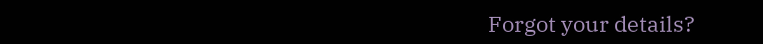Forgot your details?